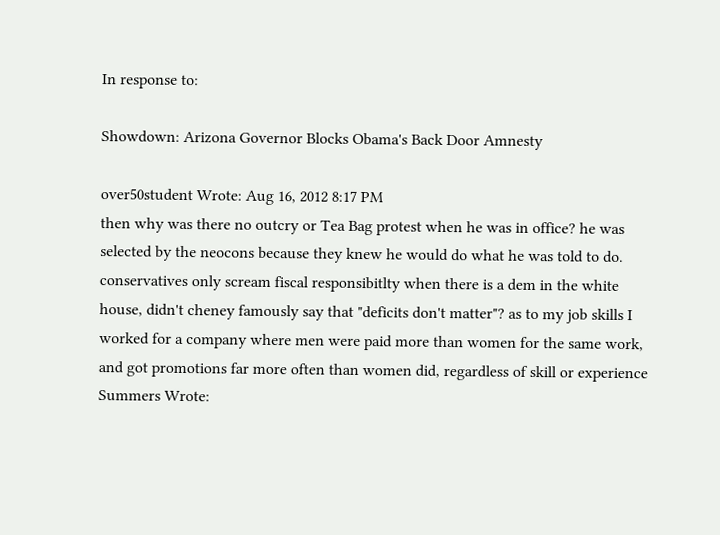In response to:

Showdown: Arizona Governor Blocks Obama's Back Door Amnesty

over50student Wrote: Aug 16, 2012 8:17 PM
then why was there no outcry or Tea Bag protest when he was in office? he was selected by the neocons because they knew he would do what he was told to do. conservatives only scream fiscal responsibitlty when there is a dem in the white house, didn't cheney famously say that "deficits don't matter"? as to my job skills I worked for a company where men were paid more than women for the same work, and got promotions far more often than women did, regardless of skill or experience
Summers Wrote: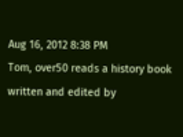Aug 16, 2012 8:38 PM
Tom, over50 reads a history book written and edited by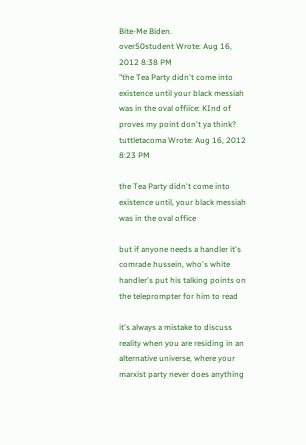Bite-Me Biden.
over50student Wrote: Aug 16, 2012 8:38 PM
"the Tea Party didn't come into existence until your black messiah was in the oval offiice: KInd of proves my point don't ya think?
tuttletacoma Wrote: Aug 16, 2012 8:23 PM

the Tea Party didn't come into existence until, your black messiah was in the oval office

but if anyone needs a handler it's comrade hussein, who's white handler's put his talking points on the teleprompter for him to read

it's always a mistake to discuss reality when you are residing in an alternative universe, where your marxist party never does anything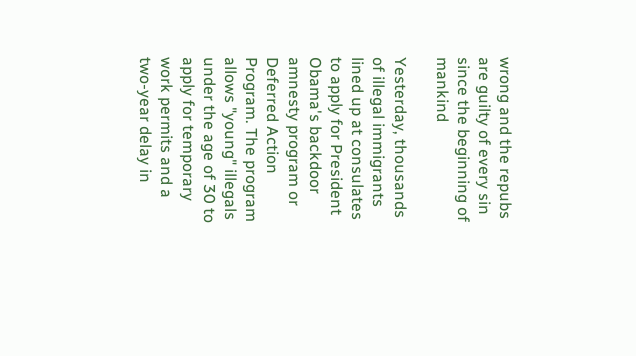wrong and the repubs are guilty of every sin since the beginning of mankind

Yesterday, thousands of illegal immigrants lined up at consulates to apply for President Obama's backdoor amnesty program or Deferred Action Program. The program allows "young" illegals under the age of 30 to apply for temporary work permits and a two-year delay in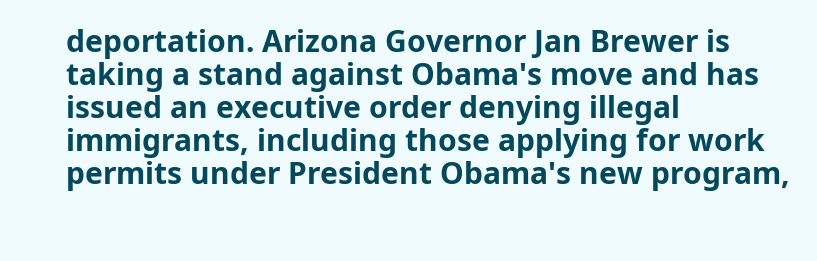deportation. Arizona Governor Jan Brewer is taking a stand against Obama's move and has issued an executive order denying illegal immigrants, including those applying for work permits under President Obama's new program,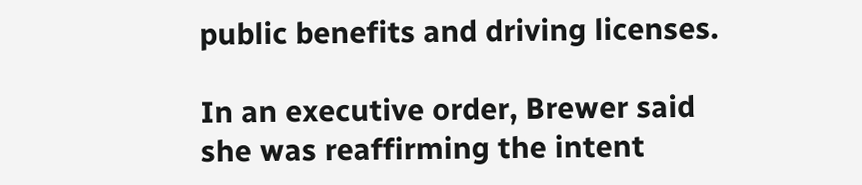public benefits and driving licenses.

In an executive order, Brewer said she was reaffirming the intent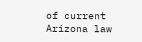of current Arizona law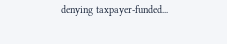denying taxpayer-funded...